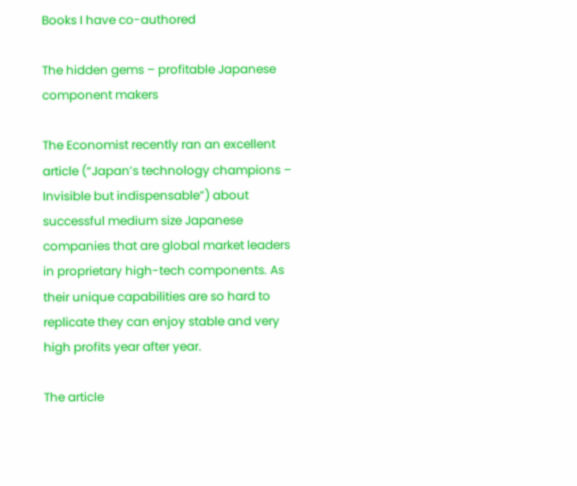Books I have co-authored

The hidden gems – profitable Japanese component makers

The Economist recently ran an excellent article (“Japan’s technology champions – Invisible but indispensable”) about successful medium size Japanese companies that are global market leaders in proprietary high-tech components. As their unique capabilities are so hard to replicate they can enjoy stable and very high profits year after year.

The article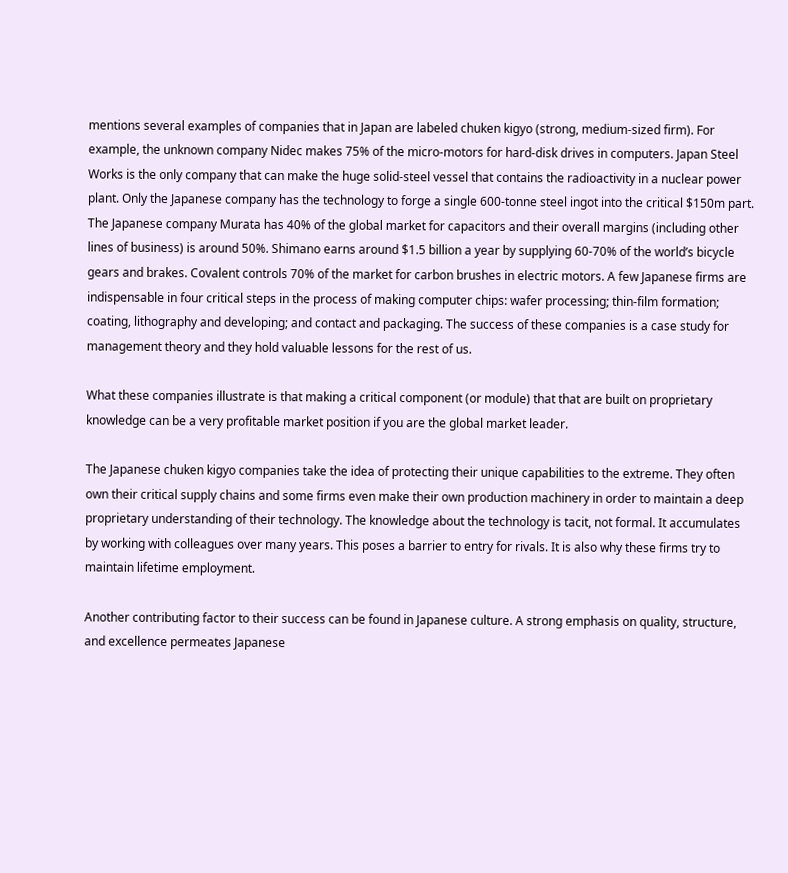mentions several examples of companies that in Japan are labeled chuken kigyo (strong, medium-sized firm). For example, the unknown company Nidec makes 75% of the micro-motors for hard-disk drives in computers. Japan Steel Works is the only company that can make the huge solid-steel vessel that contains the radioactivity in a nuclear power plant. Only the Japanese company has the technology to forge a single 600-tonne steel ingot into the critical $150m part. The Japanese company Murata has 40% of the global market for capacitors and their overall margins (including other lines of business) is around 50%. Shimano earns around $1.5 billion a year by supplying 60-70% of the world’s bicycle gears and brakes. Covalent controls 70% of the market for carbon brushes in electric motors. A few Japanese firms are indispensable in four critical steps in the process of making computer chips: wafer processing; thin-film formation; coating, lithography and developing; and contact and packaging. The success of these companies is a case study for management theory and they hold valuable lessons for the rest of us.

What these companies illustrate is that making a critical component (or module) that that are built on proprietary knowledge can be a very profitable market position if you are the global market leader.

The Japanese chuken kigyo companies take the idea of protecting their unique capabilities to the extreme. They often own their critical supply chains and some firms even make their own production machinery in order to maintain a deep proprietary understanding of their technology. The knowledge about the technology is tacit, not formal. It accumulates by working with colleagues over many years. This poses a barrier to entry for rivals. It is also why these firms try to maintain lifetime employment.

Another contributing factor to their success can be found in Japanese culture. A strong emphasis on quality, structure, and excellence permeates Japanese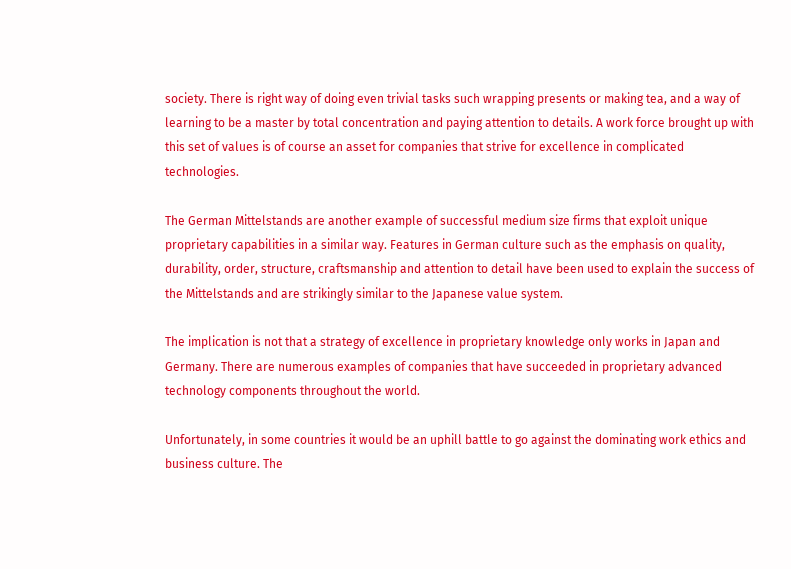society. There is right way of doing even trivial tasks such wrapping presents or making tea, and a way of learning to be a master by total concentration and paying attention to details. A work force brought up with this set of values is of course an asset for companies that strive for excellence in complicated technologies.

The German Mittelstands are another example of successful medium size firms that exploit unique proprietary capabilities in a similar way. Features in German culture such as the emphasis on quality, durability, order, structure, craftsmanship and attention to detail have been used to explain the success of the Mittelstands and are strikingly similar to the Japanese value system.

The implication is not that a strategy of excellence in proprietary knowledge only works in Japan and Germany. There are numerous examples of companies that have succeeded in proprietary advanced technology components throughout the world.

Unfortunately, in some countries it would be an uphill battle to go against the dominating work ethics and business culture. The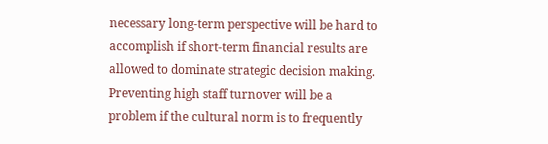necessary long-term perspective will be hard to accomplish if short-term financial results are allowed to dominate strategic decision making. Preventing high staff turnover will be a problem if the cultural norm is to frequently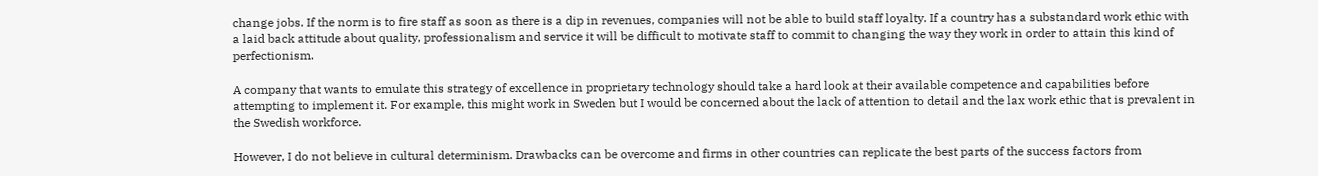change jobs. If the norm is to fire staff as soon as there is a dip in revenues, companies will not be able to build staff loyalty. If a country has a substandard work ethic with a laid back attitude about quality, professionalism and service it will be difficult to motivate staff to commit to changing the way they work in order to attain this kind of perfectionism.

A company that wants to emulate this strategy of excellence in proprietary technology should take a hard look at their available competence and capabilities before attempting to implement it. For example, this might work in Sweden but I would be concerned about the lack of attention to detail and the lax work ethic that is prevalent in the Swedish workforce.

However, I do not believe in cultural determinism. Drawbacks can be overcome and firms in other countries can replicate the best parts of the success factors from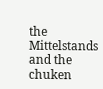the Mittelstands and the chuken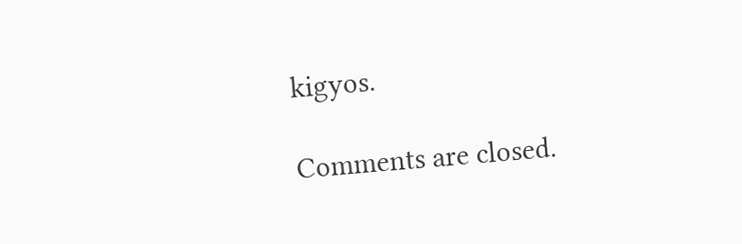kigyos.

Comments are closed.